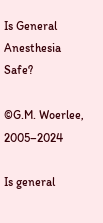Is General Anesthesia Safe?

©G.M. Woerlee, 2005–2024

Is general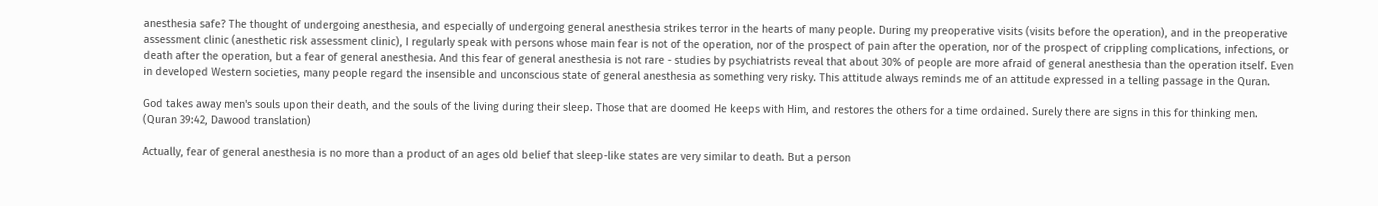anesthesia safe? The thought of undergoing anesthesia, and especially of undergoing general anesthesia strikes terror in the hearts of many people. During my preoperative visits (visits before the operation), and in the preoperative assessment clinic (anesthetic risk assessment clinic), I regularly speak with persons whose main fear is not of the operation, nor of the prospect of pain after the operation, nor of the prospect of crippling complications, infections, or death after the operation, but a fear of general anesthesia. And this fear of general anesthesia is not rare - studies by psychiatrists reveal that about 30% of people are more afraid of general anesthesia than the operation itself. Even in developed Western societies, many people regard the insensible and unconscious state of general anesthesia as something very risky. This attitude always reminds me of an attitude expressed in a telling passage in the Quran.

God takes away men's souls upon their death, and the souls of the living during their sleep. Those that are doomed He keeps with Him, and restores the others for a time ordained. Surely there are signs in this for thinking men. (Quran 39:42, Dawood translation)

Actually, fear of general anesthesia is no more than a product of an ages old belief that sleep-like states are very similar to death. But a person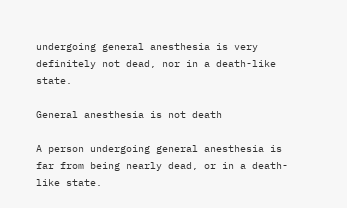undergoing general anesthesia is very definitely not dead, nor in a death-like state.

General anesthesia is not death

A person undergoing general anesthesia is far from being nearly dead, or in a death-like state.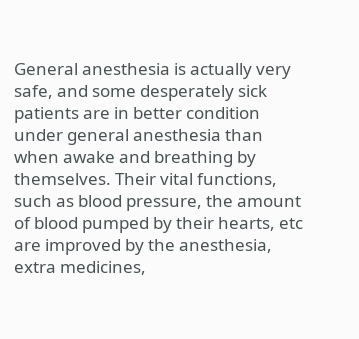General anesthesia is actually very safe, and some desperately sick patients are in better condition under general anesthesia than when awake and breathing by themselves. Their vital functions, such as blood pressure, the amount of blood pumped by their hearts, etc are improved by the anesthesia, extra medicines,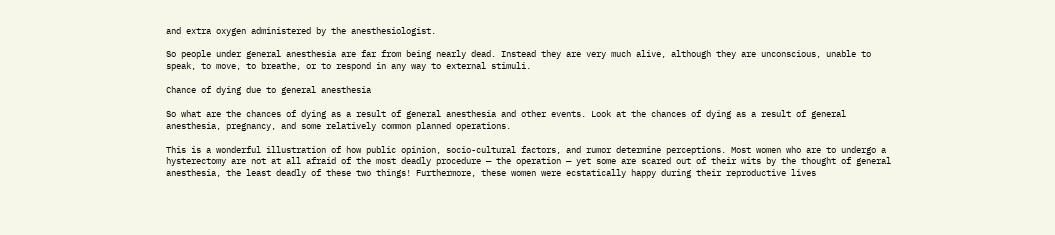and extra oxygen administered by the anesthesiologist.

So people under general anesthesia are far from being nearly dead. Instead they are very much alive, although they are unconscious, unable to speak, to move, to breathe, or to respond in any way to external stimuli.

Chance of dying due to general anesthesia

So what are the chances of dying as a result of general anesthesia and other events. Look at the chances of dying as a result of general anesthesia, pregnancy, and some relatively common planned operations.

This is a wonderful illustration of how public opinion, socio-cultural factors, and rumor determine perceptions. Most women who are to undergo a hysterectomy are not at all afraid of the most deadly procedure — the operation — yet some are scared out of their wits by the thought of general anesthesia, the least deadly of these two things! Furthermore, these women were ecstatically happy during their reproductive lives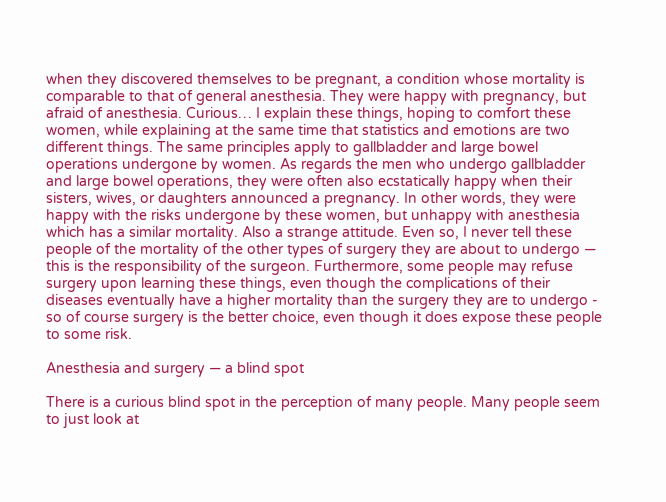when they discovered themselves to be pregnant, a condition whose mortality is comparable to that of general anesthesia. They were happy with pregnancy, but afraid of anesthesia. Curious… I explain these things, hoping to comfort these women, while explaining at the same time that statistics and emotions are two different things. The same principles apply to gallbladder and large bowel operations undergone by women. As regards the men who undergo gallbladder and large bowel operations, they were often also ecstatically happy when their sisters, wives, or daughters announced a pregnancy. In other words, they were happy with the risks undergone by these women, but unhappy with anesthesia which has a similar mortality. Also a strange attitude. Even so, I never tell these people of the mortality of the other types of surgery they are about to undergo — this is the responsibility of the surgeon. Furthermore, some people may refuse surgery upon learning these things, even though the complications of their diseases eventually have a higher mortality than the surgery they are to undergo - so of course surgery is the better choice, even though it does expose these people to some risk.

Anesthesia and surgery — a blind spot

There is a curious blind spot in the perception of many people. Many people seem to just look at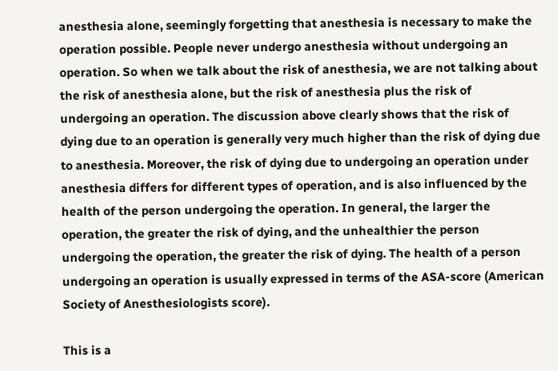anesthesia alone, seemingly forgetting that anesthesia is necessary to make the operation possible. People never undergo anesthesia without undergoing an operation. So when we talk about the risk of anesthesia, we are not talking about the risk of anesthesia alone, but the risk of anesthesia plus the risk of undergoing an operation. The discussion above clearly shows that the risk of dying due to an operation is generally very much higher than the risk of dying due to anesthesia. Moreover, the risk of dying due to undergoing an operation under anesthesia differs for different types of operation, and is also influenced by the health of the person undergoing the operation. In general, the larger the operation, the greater the risk of dying, and the unhealthier the person undergoing the operation, the greater the risk of dying. The health of a person undergoing an operation is usually expressed in terms of the ASA-score (American Society of Anesthesiologists score).

This is a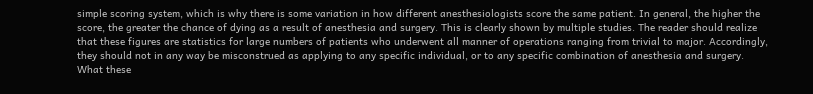simple scoring system, which is why there is some variation in how different anesthesiologists score the same patient. In general, the higher the score, the greater the chance of dying as a result of anesthesia and surgery. This is clearly shown by multiple studies. The reader should realize that these figures are statistics for large numbers of patients who underwent all manner of operations ranging from trivial to major. Accordingly, they should not in any way be misconstrued as applying to any specific individual, or to any specific combination of anesthesia and surgery. What these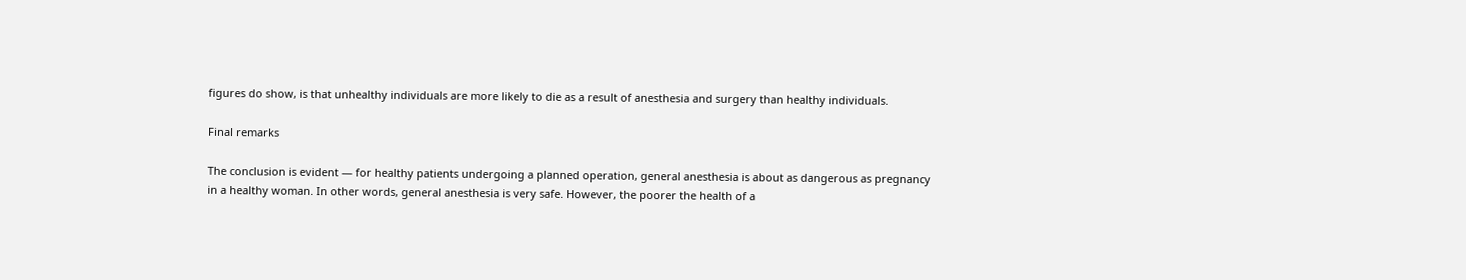figures do show, is that unhealthy individuals are more likely to die as a result of anesthesia and surgery than healthy individuals.

Final remarks

The conclusion is evident — for healthy patients undergoing a planned operation, general anesthesia is about as dangerous as pregnancy in a healthy woman. In other words, general anesthesia is very safe. However, the poorer the health of a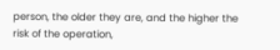person, the older they are, and the higher the risk of the operation,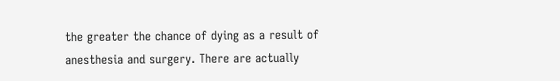the greater the chance of dying as a result of anesthesia and surgery. There are actually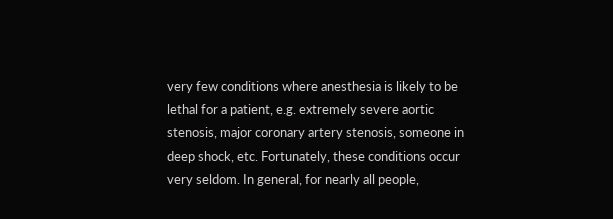very few conditions where anesthesia is likely to be lethal for a patient, e.g. extremely severe aortic stenosis, major coronary artery stenosis, someone in deep shock, etc. Fortunately, these conditions occur very seldom. In general, for nearly all people,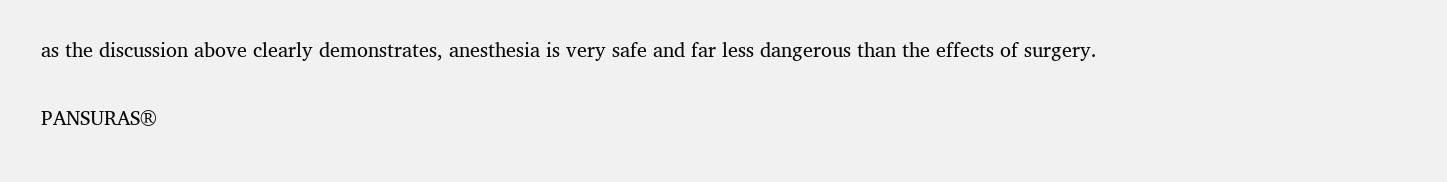as the discussion above clearly demonstrates, anesthesia is very safe and far less dangerous than the effects of surgery.

PANSURAS®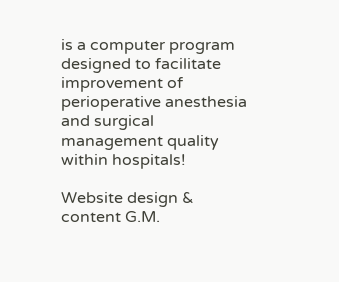is a computer program designed to facilitate improvement of perioperative anesthesia and surgical management quality within hospitals!

Website design & content G.M.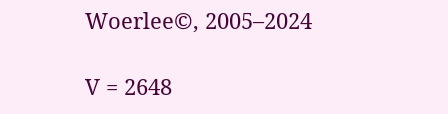Woerlee©, 2005–2024

V = 2648